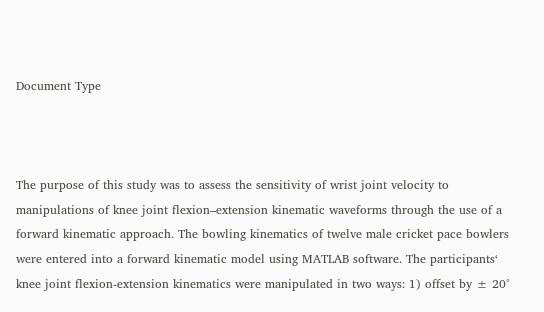Document Type



The purpose of this study was to assess the sensitivity of wrist joint velocity to manipulations of knee joint flexion–extension kinematic waveforms through the use of a forward kinematic approach. The bowling kinematics of twelve male cricket pace bowlers were entered into a forward kinematic model using MATLAB software. The participants‘ knee joint flexion-extension kinematics were manipulated in two ways: 1) offset by ± 20°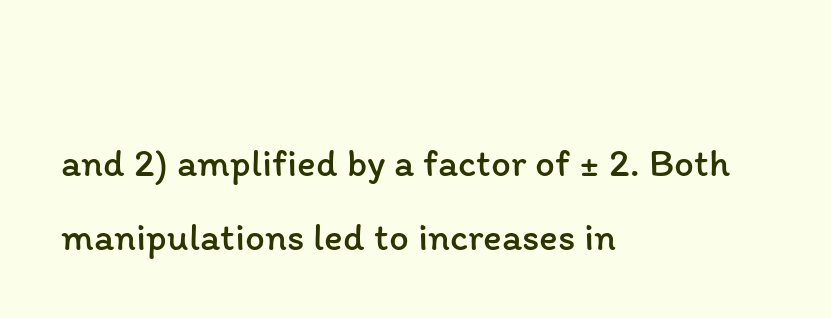and 2) amplified by a factor of ± 2. Both manipulations led to increases in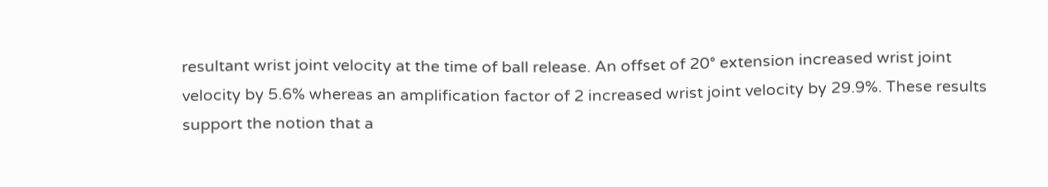resultant wrist joint velocity at the time of ball release. An offset of 20° extension increased wrist joint velocity by 5.6% whereas an amplification factor of 2 increased wrist joint velocity by 29.9%. These results support the notion that a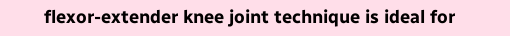flexor-extender knee joint technique is ideal for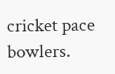cricket pace bowlers.